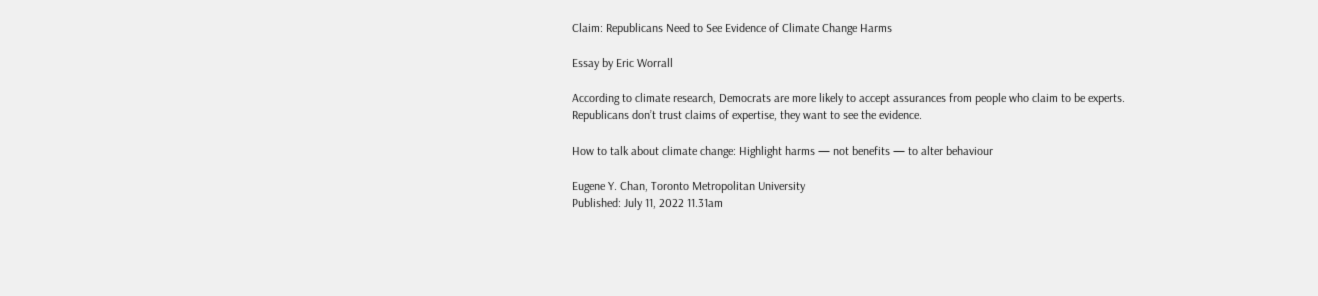Claim: Republicans Need to See Evidence of Climate Change Harms

Essay by Eric Worrall

According to climate research, Democrats are more likely to accept assurances from people who claim to be experts. Republicans don’t trust claims of expertise, they want to see the evidence.

How to talk about climate change: Highlight harms — not benefits — to alter behaviour

Eugene Y. Chan, Toronto Metropolitan University
Published: July 11, 2022 11.31am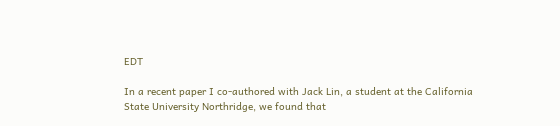EDT

In a recent paper I co-authored with Jack Lin, a student at the California State University Northridge, we found that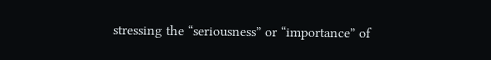stressing the “seriousness” or “importance” of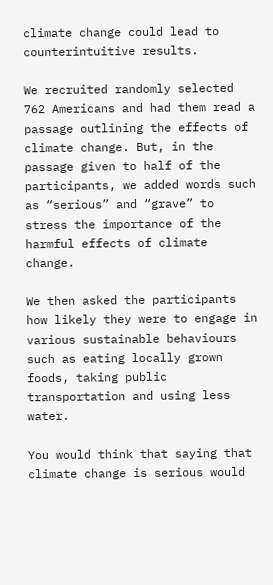climate change could lead to counterintuitive results.

We recruited randomly selected 762 Americans and had them read a passage outlining the effects of climate change. But, in the passage given to half of the participants, we added words such as “serious” and “grave” to stress the importance of the harmful effects of climate change.

We then asked the participants how likely they were to engage in various sustainable behaviours such as eating locally grown foods, taking public transportation and using less water.

You would think that saying that climate change is serious would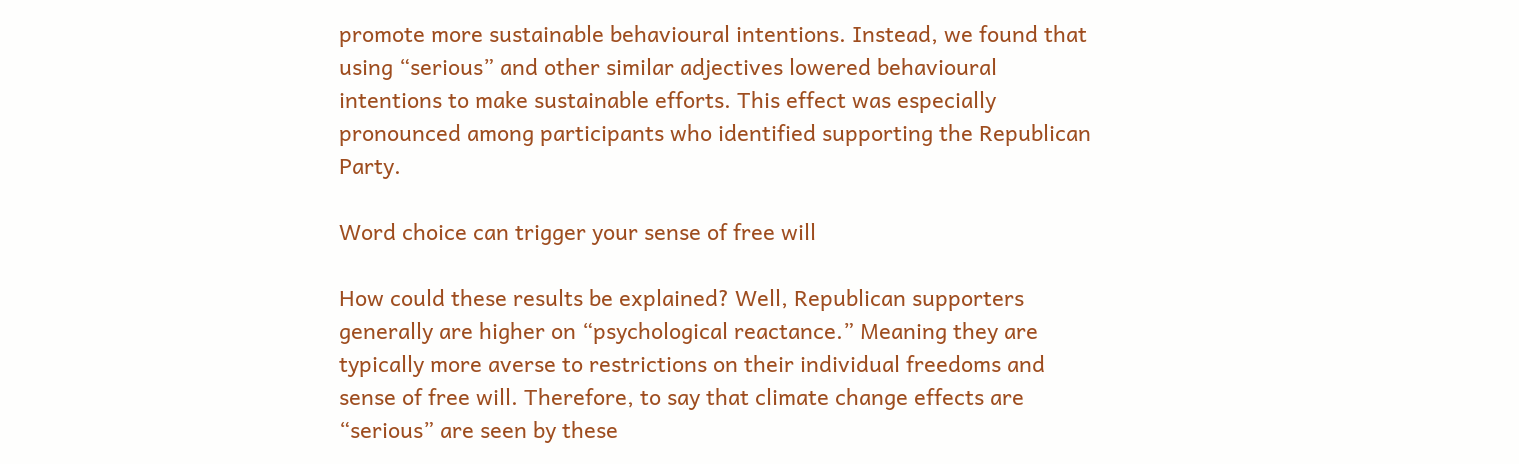promote more sustainable behavioural intentions. Instead, we found that using “serious” and other similar adjectives lowered behavioural intentions to make sustainable efforts. This effect was especially pronounced among participants who identified supporting the Republican Party.

Word choice can trigger your sense of free will

How could these results be explained? Well, Republican supporters generally are higher on “psychological reactance.” Meaning they are typically more averse to restrictions on their individual freedoms and sense of free will. Therefore, to say that climate change effects are “serious” are seen by these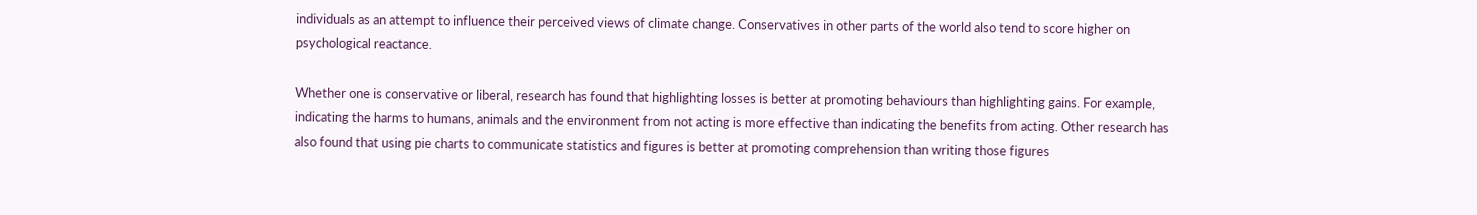individuals as an attempt to influence their perceived views of climate change. Conservatives in other parts of the world also tend to score higher on psychological reactance.

Whether one is conservative or liberal, research has found that highlighting losses is better at promoting behaviours than highlighting gains. For example, indicating the harms to humans, animals and the environment from not acting is more effective than indicating the benefits from acting. Other research has also found that using pie charts to communicate statistics and figures is better at promoting comprehension than writing those figures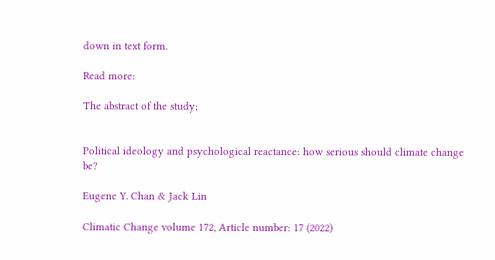down in text form.

Read more:

The abstract of the study;


Political ideology and psychological reactance: how serious should climate change be?

Eugene Y. Chan & Jack Lin

Climatic Change volume 172, Article number: 17 (2022)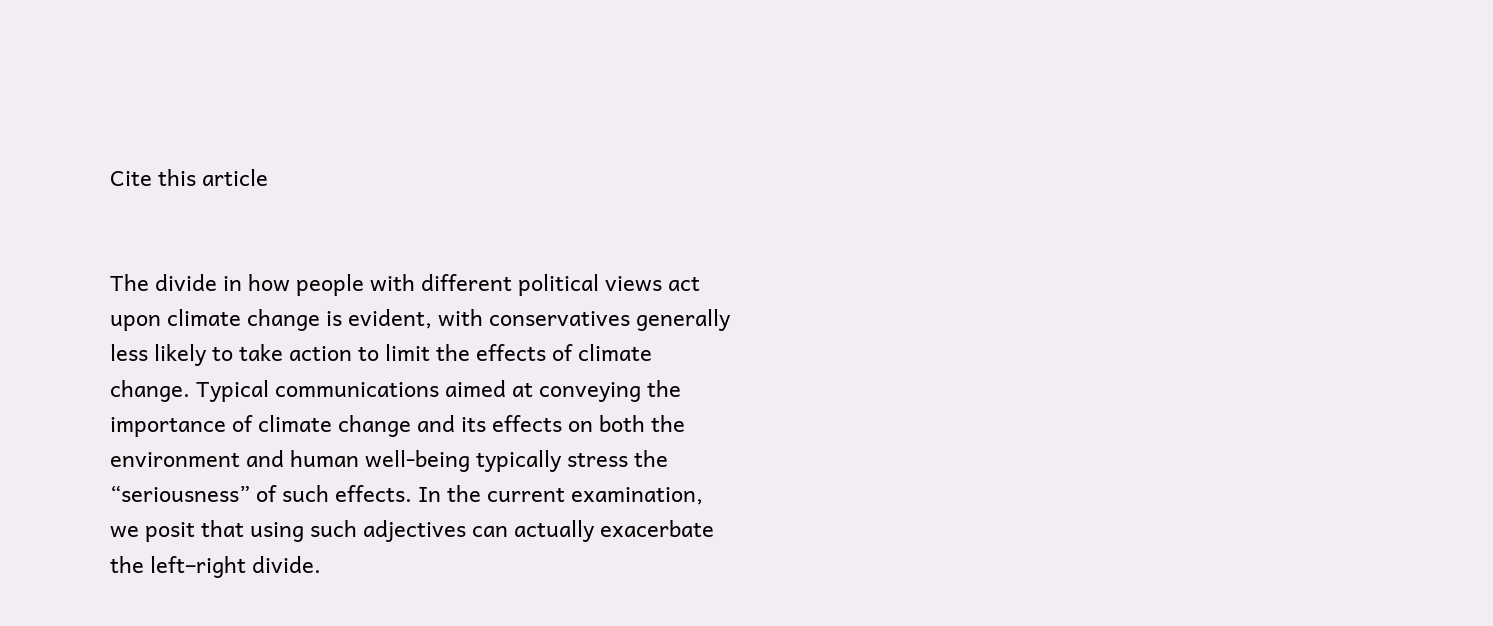Cite this article


The divide in how people with different political views act upon climate change is evident, with conservatives generally less likely to take action to limit the effects of climate change. Typical communications aimed at conveying the importance of climate change and its effects on both the environment and human well-being typically stress the “seriousness” of such effects. In the current examination, we posit that using such adjectives can actually exacerbate the left–right divide.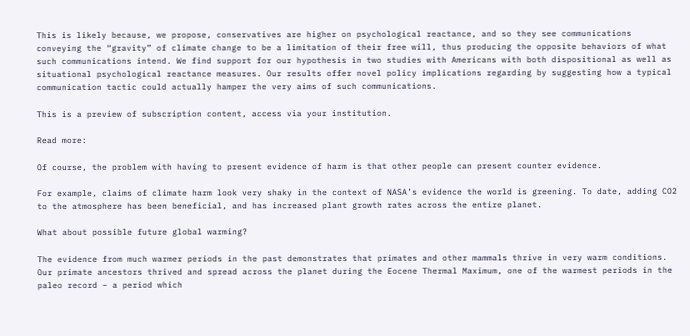This is likely because, we propose, conservatives are higher on psychological reactance, and so they see communications conveying the “gravity” of climate change to be a limitation of their free will, thus producing the opposite behaviors of what such communications intend. We find support for our hypothesis in two studies with Americans with both dispositional as well as situational psychological reactance measures. Our results offer novel policy implications regarding by suggesting how a typical communication tactic could actually hamper the very aims of such communications.

This is a preview of subscription content, access via your institution.

Read more:

Of course, the problem with having to present evidence of harm is that other people can present counter evidence.

For example, claims of climate harm look very shaky in the context of NASA’s evidence the world is greening. To date, adding CO2 to the atmosphere has been beneficial, and has increased plant growth rates across the entire planet.

What about possible future global warming?

The evidence from much warmer periods in the past demonstrates that primates and other mammals thrive in very warm conditions. Our primate ancestors thrived and spread across the planet during the Eocene Thermal Maximum, one of the warmest periods in the paleo record – a period which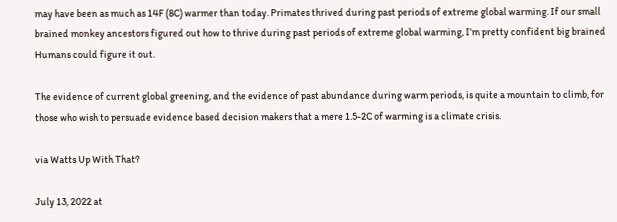may have been as much as 14F (8C) warmer than today. Primates thrived during past periods of extreme global warming. If our small brained monkey ancestors figured out how to thrive during past periods of extreme global warming, I’m pretty confident big brained Humans could figure it out.

The evidence of current global greening, and the evidence of past abundance during warm periods, is quite a mountain to climb, for those who wish to persuade evidence based decision makers that a mere 1.5-2C of warming is a climate crisis.

via Watts Up With That?

July 13, 2022 at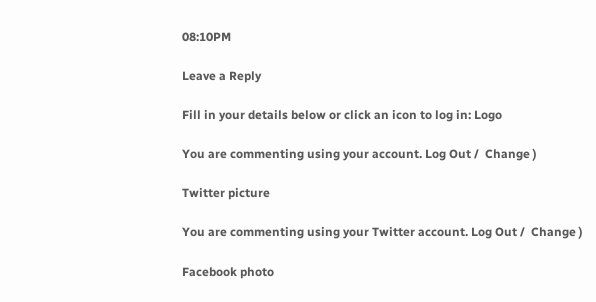08:10PM

Leave a Reply

Fill in your details below or click an icon to log in: Logo

You are commenting using your account. Log Out /  Change )

Twitter picture

You are commenting using your Twitter account. Log Out /  Change )

Facebook photo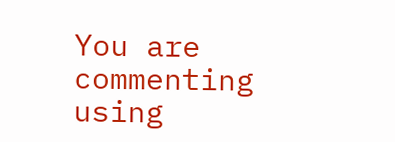You are commenting using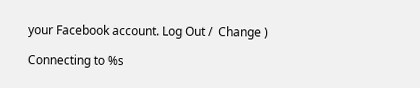your Facebook account. Log Out /  Change )

Connecting to %s